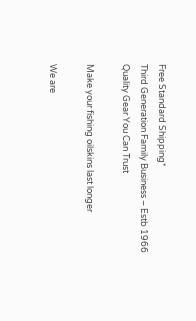Free Standard Shipping*
Third Generation Family Business – Estb 1966
Quality Gear You Can Trust

Make your fishing oilskins last longer

We are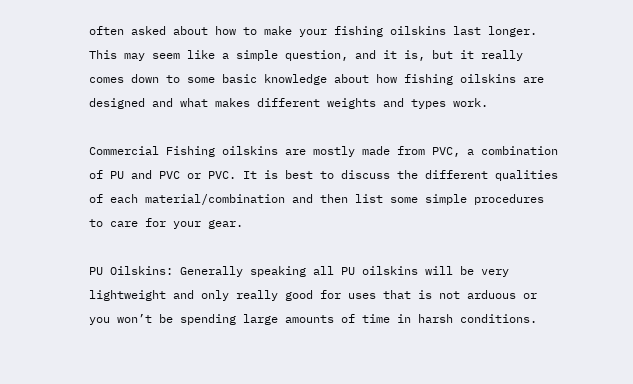often asked about how to make your fishing oilskins last longer. This may seem like a simple question, and it is, but it really comes down to some basic knowledge about how fishing oilskins are designed and what makes different weights and types work.

Commercial Fishing oilskins are mostly made from PVC, a combination of PU and PVC or PVC. It is best to discuss the different qualities of each material/combination and then list some simple procedures to care for your gear.

PU Oilskins: Generally speaking all PU oilskins will be very lightweight and only really good for uses that is not arduous or you won’t be spending large amounts of time in harsh conditions.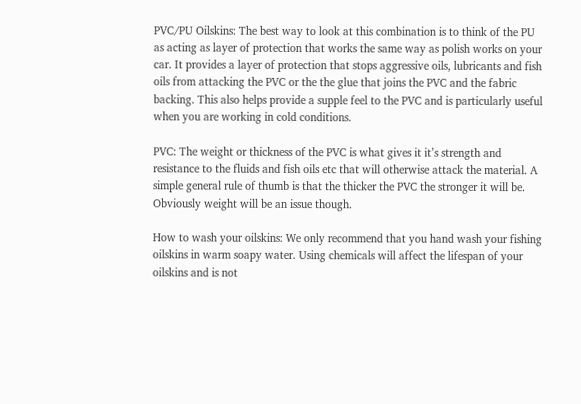PVC/PU Oilskins: The best way to look at this combination is to think of the PU as acting as layer of protection that works the same way as polish works on your car. It provides a layer of protection that stops aggressive oils, lubricants and fish oils from attacking the PVC or the the glue that joins the PVC and the fabric backing. This also helps provide a supple feel to the PVC and is particularly useful when you are working in cold conditions.

PVC: The weight or thickness of the PVC is what gives it it’s strength and resistance to the fluids and fish oils etc that will otherwise attack the material. A simple general rule of thumb is that the thicker the PVC the stronger it will be. Obviously weight will be an issue though.

How to wash your oilskins: We only recommend that you hand wash your fishing oilskins in warm soapy water. Using chemicals will affect the lifespan of your oilskins and is not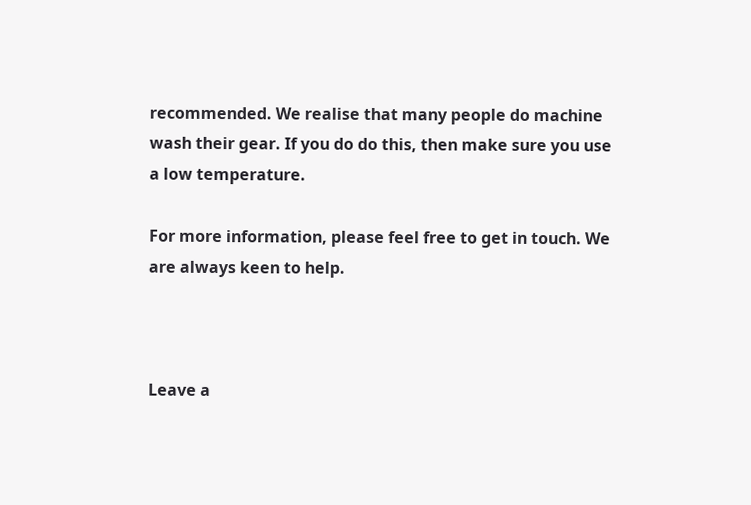recommended. We realise that many people do machine wash their gear. If you do do this, then make sure you use a low temperature.

For more information, please feel free to get in touch. We are always keen to help.



Leave a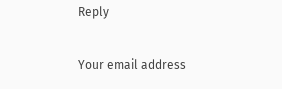Reply

Your email address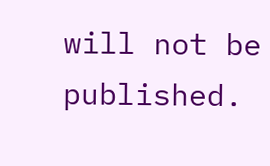will not be published.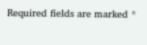Required fields are marked *